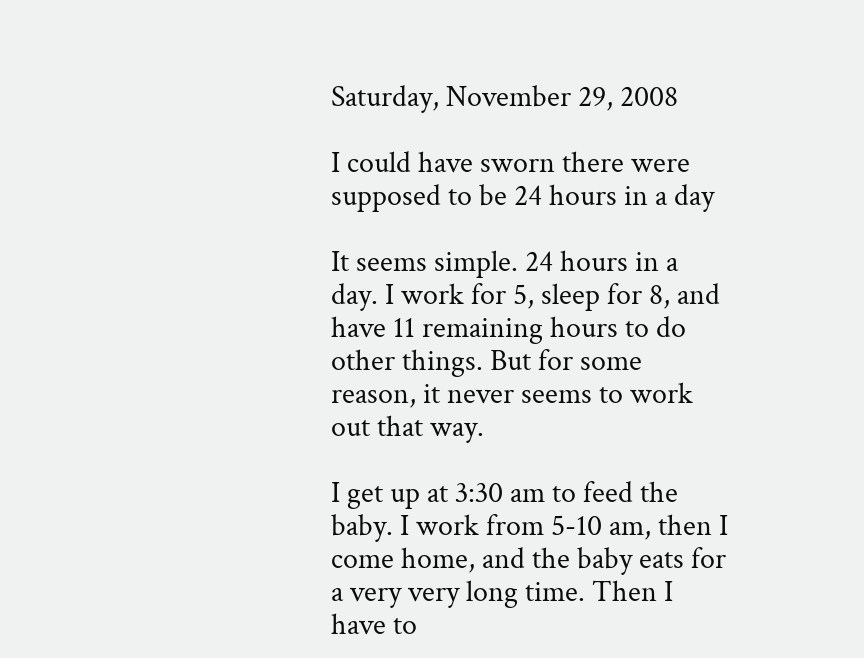Saturday, November 29, 2008

I could have sworn there were supposed to be 24 hours in a day

It seems simple. 24 hours in a day. I work for 5, sleep for 8, and have 11 remaining hours to do other things. But for some reason, it never seems to work out that way.

I get up at 3:30 am to feed the baby. I work from 5-10 am, then I come home, and the baby eats for a very very long time. Then I have to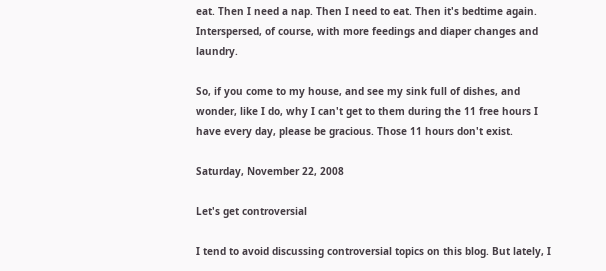eat. Then I need a nap. Then I need to eat. Then it's bedtime again. Interspersed, of course, with more feedings and diaper changes and laundry.

So, if you come to my house, and see my sink full of dishes, and wonder, like I do, why I can't get to them during the 11 free hours I have every day, please be gracious. Those 11 hours don't exist.

Saturday, November 22, 2008

Let's get controversial

I tend to avoid discussing controversial topics on this blog. But lately, I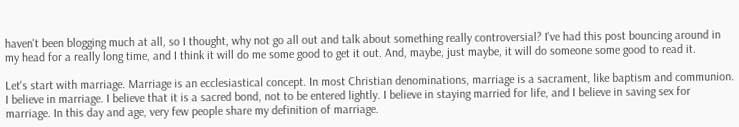haven't been blogging much at all, so I thought, why not go all out and talk about something really controversial? I've had this post bouncing around in my head for a really long time, and I think it will do me some good to get it out. And, maybe, just maybe, it will do someone some good to read it.

Let's start with marriage. Marriage is an ecclesiastical concept. In most Christian denominations, marriage is a sacrament, like baptism and communion. I believe in marriage. I believe that it is a sacred bond, not to be entered lightly. I believe in staying married for life, and I believe in saving sex for marriage. In this day and age, very few people share my definition of marriage.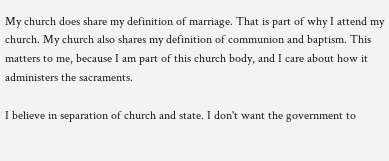My church does share my definition of marriage. That is part of why I attend my church. My church also shares my definition of communion and baptism. This matters to me, because I am part of this church body, and I care about how it administers the sacraments.

I believe in separation of church and state. I don't want the government to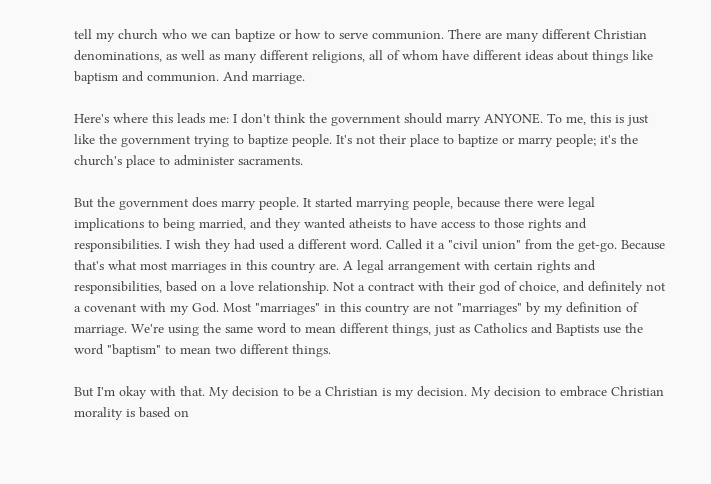tell my church who we can baptize or how to serve communion. There are many different Christian denominations, as well as many different religions, all of whom have different ideas about things like baptism and communion. And marriage.

Here's where this leads me: I don't think the government should marry ANYONE. To me, this is just like the government trying to baptize people. It's not their place to baptize or marry people; it's the church's place to administer sacraments.

But the government does marry people. It started marrying people, because there were legal implications to being married, and they wanted atheists to have access to those rights and responsibilities. I wish they had used a different word. Called it a "civil union" from the get-go. Because that's what most marriages in this country are. A legal arrangement with certain rights and responsibilities, based on a love relationship. Not a contract with their god of choice, and definitely not a covenant with my God. Most "marriages" in this country are not "marriages" by my definition of marriage. We're using the same word to mean different things, just as Catholics and Baptists use the word "baptism" to mean two different things.

But I'm okay with that. My decision to be a Christian is my decision. My decision to embrace Christian morality is based on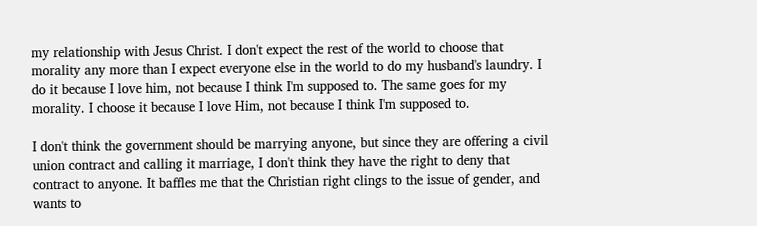my relationship with Jesus Christ. I don't expect the rest of the world to choose that morality any more than I expect everyone else in the world to do my husband's laundry. I do it because I love him, not because I think I'm supposed to. The same goes for my morality. I choose it because I love Him, not because I think I'm supposed to.

I don't think the government should be marrying anyone, but since they are offering a civil union contract and calling it marriage, I don't think they have the right to deny that contract to anyone. It baffles me that the Christian right clings to the issue of gender, and wants to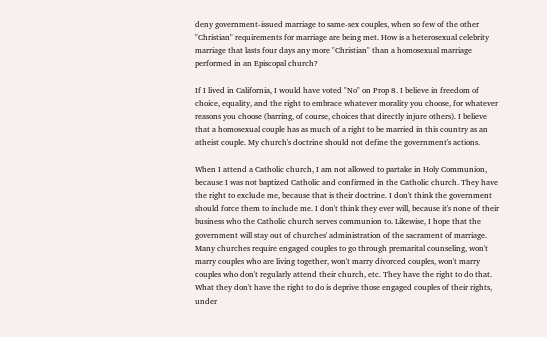deny government-issued marriage to same-sex couples, when so few of the other "Christian" requirements for marriage are being met. How is a heterosexual celebrity marriage that lasts four days any more "Christian" than a homosexual marriage performed in an Episcopal church?

If I lived in California, I would have voted "No" on Prop 8. I believe in freedom of choice, equality, and the right to embrace whatever morality you choose, for whatever reasons you choose (barring, of course, choices that directly injure others). I believe that a homosexual couple has as much of a right to be married in this country as an atheist couple. My church's doctrine should not define the government's actions.

When I attend a Catholic church, I am not allowed to partake in Holy Communion, because I was not baptized Catholic and confirmed in the Catholic church. They have the right to exclude me, because that is their doctrine. I don't think the government should force them to include me. I don't think they ever will, because it's none of their business who the Catholic church serves communion to. Likewise, I hope that the government will stay out of churches' administration of the sacrament of marriage. Many churches require engaged couples to go through premarital counseling, won't marry couples who are living together, won't marry divorced couples, won't marry couples who don't regularly attend their church, etc. They have the right to do that. What they don't have the right to do is deprive those engaged couples of their rights, under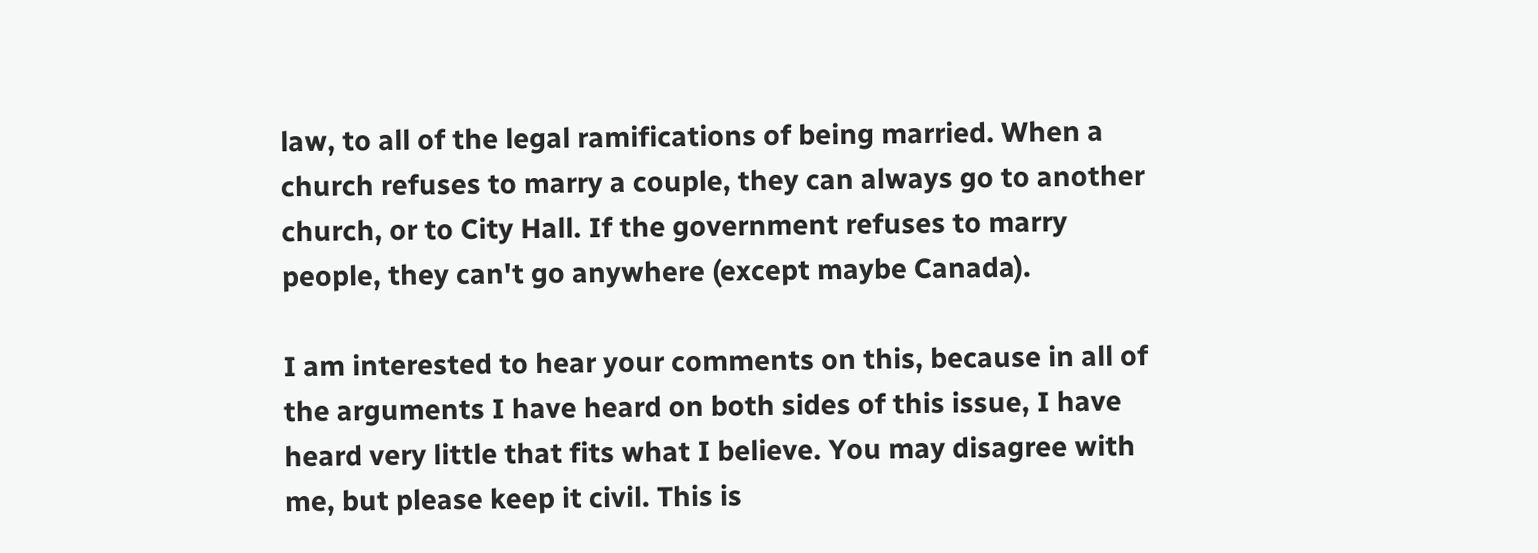law, to all of the legal ramifications of being married. When a church refuses to marry a couple, they can always go to another church, or to City Hall. If the government refuses to marry people, they can't go anywhere (except maybe Canada).

I am interested to hear your comments on this, because in all of the arguments I have heard on both sides of this issue, I have heard very little that fits what I believe. You may disagree with me, but please keep it civil. This is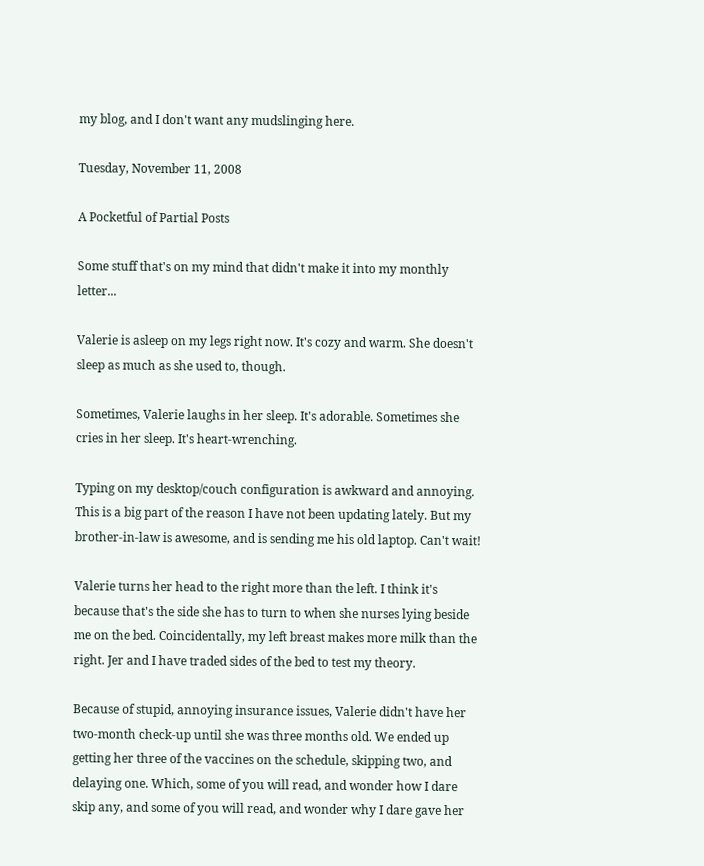my blog, and I don't want any mudslinging here.

Tuesday, November 11, 2008

A Pocketful of Partial Posts

Some stuff that's on my mind that didn't make it into my monthly letter...

Valerie is asleep on my legs right now. It's cozy and warm. She doesn't sleep as much as she used to, though.

Sometimes, Valerie laughs in her sleep. It's adorable. Sometimes she cries in her sleep. It's heart-wrenching.

Typing on my desktop/couch configuration is awkward and annoying. This is a big part of the reason I have not been updating lately. But my brother-in-law is awesome, and is sending me his old laptop. Can't wait!

Valerie turns her head to the right more than the left. I think it's because that's the side she has to turn to when she nurses lying beside me on the bed. Coincidentally, my left breast makes more milk than the right. Jer and I have traded sides of the bed to test my theory.

Because of stupid, annoying insurance issues, Valerie didn't have her two-month check-up until she was three months old. We ended up getting her three of the vaccines on the schedule, skipping two, and delaying one. Which, some of you will read, and wonder how I dare skip any, and some of you will read, and wonder why I dare gave her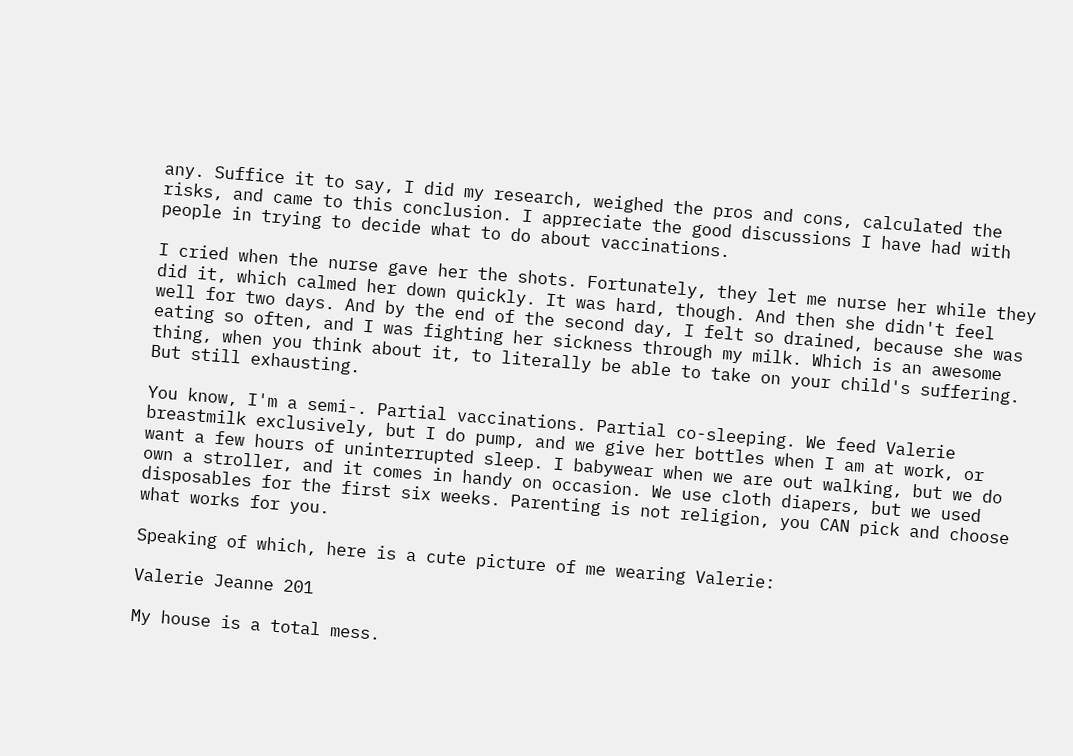any. Suffice it to say, I did my research, weighed the pros and cons, calculated the risks, and came to this conclusion. I appreciate the good discussions I have had with people in trying to decide what to do about vaccinations.

I cried when the nurse gave her the shots. Fortunately, they let me nurse her while they did it, which calmed her down quickly. It was hard, though. And then she didn't feel well for two days. And by the end of the second day, I felt so drained, because she was eating so often, and I was fighting her sickness through my milk. Which is an awesome thing, when you think about it, to literally be able to take on your child's suffering. But still exhausting.

You know, I'm a semi-. Partial vaccinations. Partial co-sleeping. We feed Valerie breastmilk exclusively, but I do pump, and we give her bottles when I am at work, or want a few hours of uninterrupted sleep. I babywear when we are out walking, but we do own a stroller, and it comes in handy on occasion. We use cloth diapers, but we used disposables for the first six weeks. Parenting is not religion, you CAN pick and choose what works for you.

Speaking of which, here is a cute picture of me wearing Valerie:

Valerie Jeanne 201

My house is a total mess.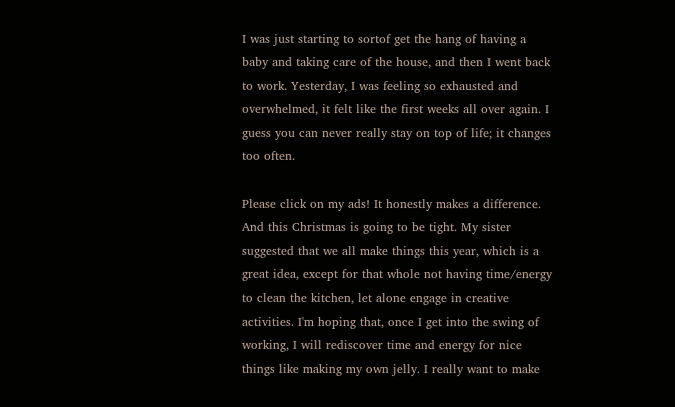I was just starting to sortof get the hang of having a baby and taking care of the house, and then I went back to work. Yesterday, I was feeling so exhausted and overwhelmed, it felt like the first weeks all over again. I guess you can never really stay on top of life; it changes too often.

Please click on my ads! It honestly makes a difference. And this Christmas is going to be tight. My sister suggested that we all make things this year, which is a great idea, except for that whole not having time/energy to clean the kitchen, let alone engage in creative activities. I'm hoping that, once I get into the swing of working, I will rediscover time and energy for nice things like making my own jelly. I really want to make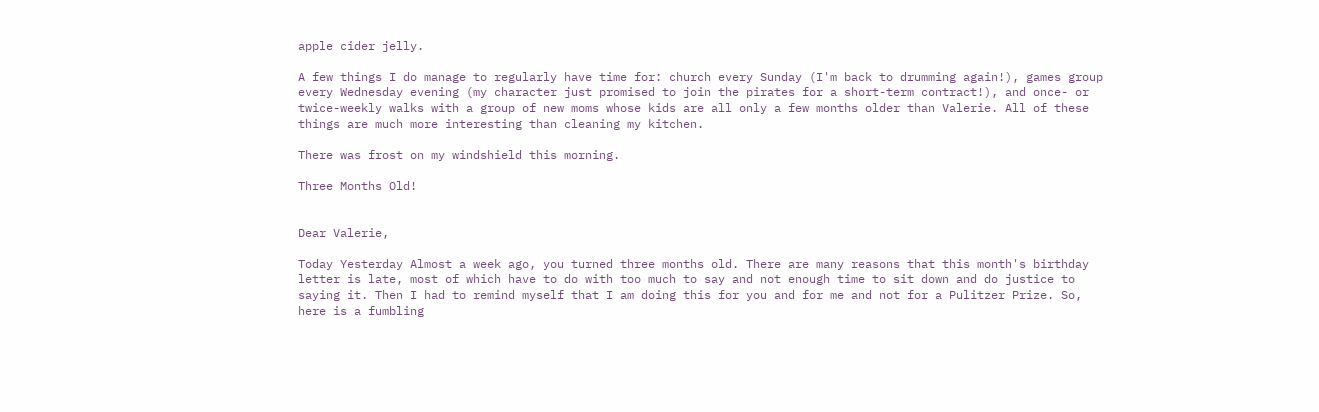apple cider jelly.

A few things I do manage to regularly have time for: church every Sunday (I'm back to drumming again!), games group every Wednesday evening (my character just promised to join the pirates for a short-term contract!), and once- or twice-weekly walks with a group of new moms whose kids are all only a few months older than Valerie. All of these things are much more interesting than cleaning my kitchen.

There was frost on my windshield this morning.

Three Months Old!


Dear Valerie,

Today Yesterday Almost a week ago, you turned three months old. There are many reasons that this month's birthday letter is late, most of which have to do with too much to say and not enough time to sit down and do justice to saying it. Then I had to remind myself that I am doing this for you and for me and not for a Pulitzer Prize. So, here is a fumbling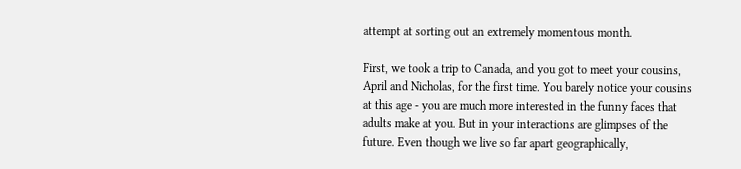attempt at sorting out an extremely momentous month.

First, we took a trip to Canada, and you got to meet your cousins, April and Nicholas, for the first time. You barely notice your cousins at this age - you are much more interested in the funny faces that adults make at you. But in your interactions are glimpses of the future. Even though we live so far apart geographically,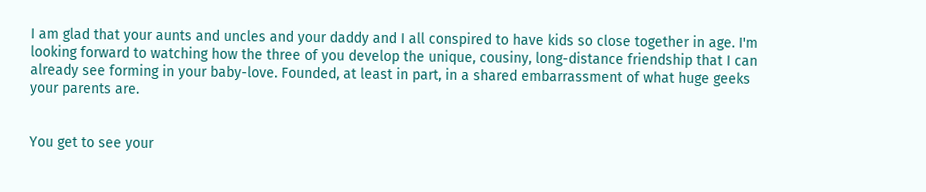I am glad that your aunts and uncles and your daddy and I all conspired to have kids so close together in age. I'm looking forward to watching how the three of you develop the unique, cousiny, long-distance friendship that I can already see forming in your baby-love. Founded, at least in part, in a shared embarrassment of what huge geeks your parents are.


You get to see your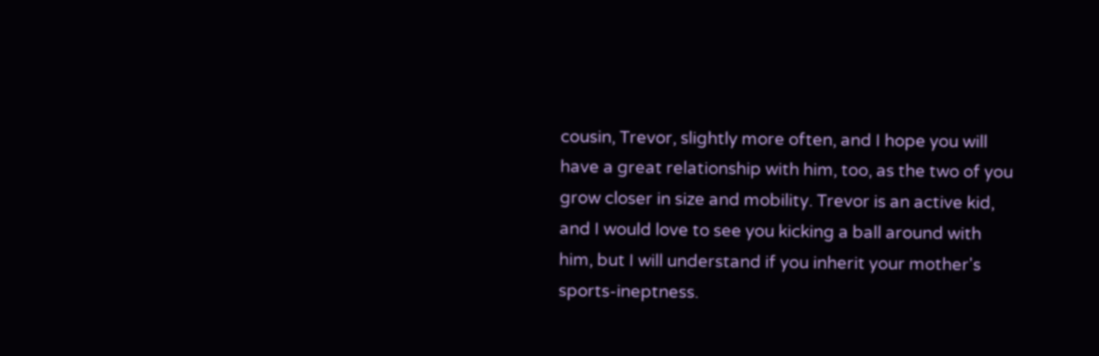cousin, Trevor, slightly more often, and I hope you will have a great relationship with him, too, as the two of you grow closer in size and mobility. Trevor is an active kid, and I would love to see you kicking a ball around with him, but I will understand if you inherit your mother's sports-ineptness.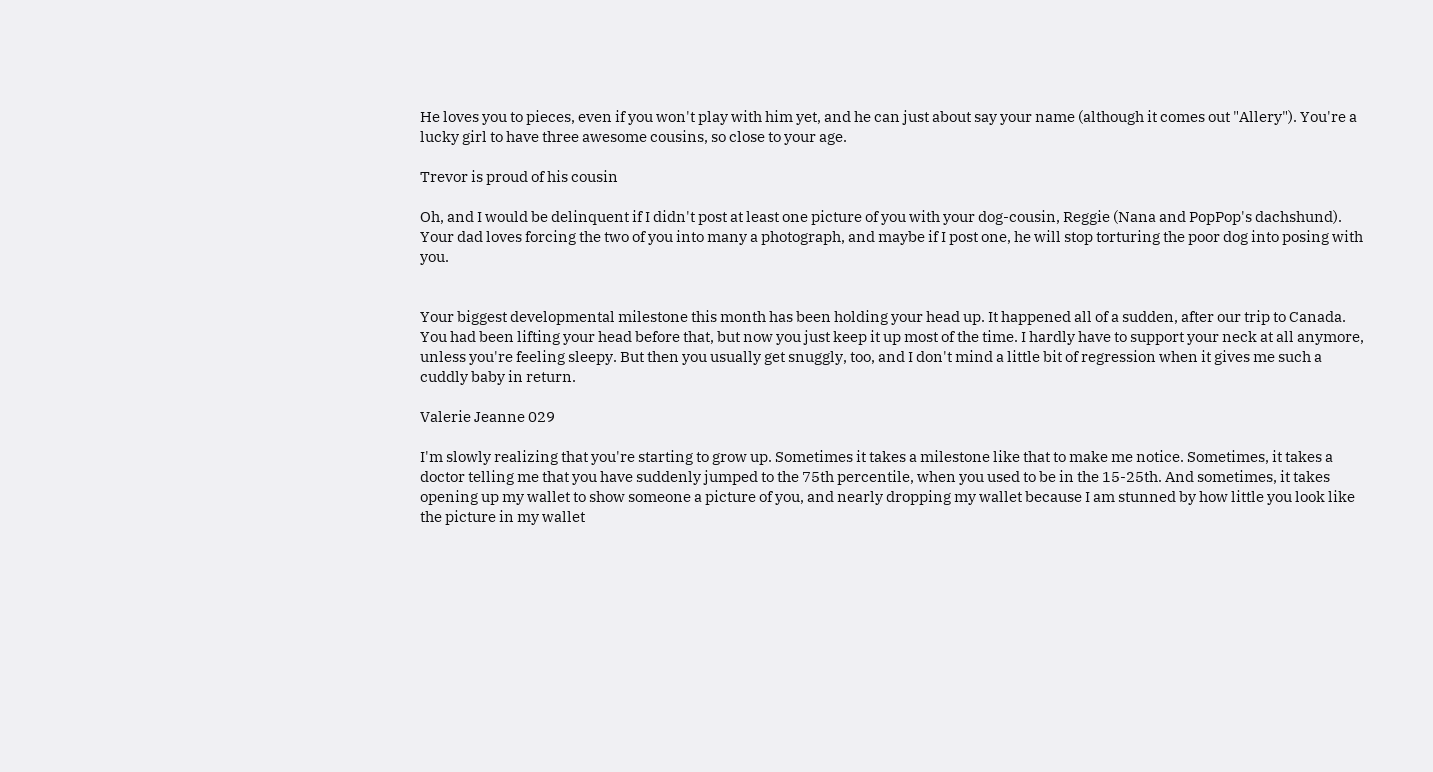He loves you to pieces, even if you won't play with him yet, and he can just about say your name (although it comes out "Allery"). You're a lucky girl to have three awesome cousins, so close to your age.

Trevor is proud of his cousin

Oh, and I would be delinquent if I didn't post at least one picture of you with your dog-cousin, Reggie (Nana and PopPop's dachshund). Your dad loves forcing the two of you into many a photograph, and maybe if I post one, he will stop torturing the poor dog into posing with you.


Your biggest developmental milestone this month has been holding your head up. It happened all of a sudden, after our trip to Canada. You had been lifting your head before that, but now you just keep it up most of the time. I hardly have to support your neck at all anymore, unless you're feeling sleepy. But then you usually get snuggly, too, and I don't mind a little bit of regression when it gives me such a cuddly baby in return.

Valerie Jeanne 029

I'm slowly realizing that you're starting to grow up. Sometimes it takes a milestone like that to make me notice. Sometimes, it takes a doctor telling me that you have suddenly jumped to the 75th percentile, when you used to be in the 15-25th. And sometimes, it takes opening up my wallet to show someone a picture of you, and nearly dropping my wallet because I am stunned by how little you look like the picture in my wallet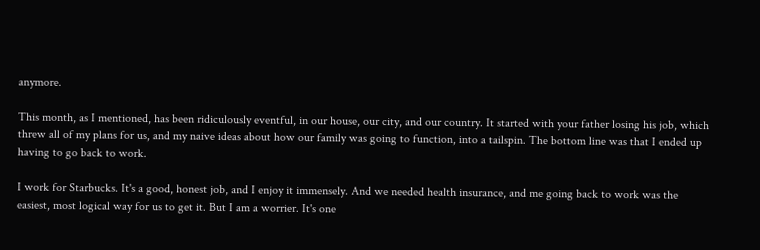anymore.

This month, as I mentioned, has been ridiculously eventful, in our house, our city, and our country. It started with your father losing his job, which threw all of my plans for us, and my naive ideas about how our family was going to function, into a tailspin. The bottom line was that I ended up having to go back to work.

I work for Starbucks. It's a good, honest job, and I enjoy it immensely. And we needed health insurance, and me going back to work was the easiest, most logical way for us to get it. But I am a worrier. It's one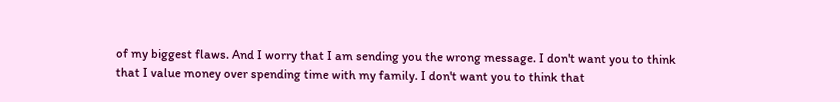of my biggest flaws. And I worry that I am sending you the wrong message. I don't want you to think that I value money over spending time with my family. I don't want you to think that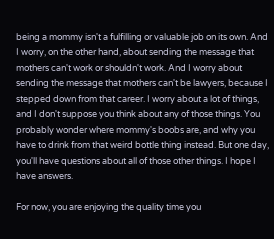being a mommy isn't a fulfilling or valuable job on its own. And I worry, on the other hand, about sending the message that mothers can't work or shouldn't work. And I worry about sending the message that mothers can't be lawyers, because I stepped down from that career. I worry about a lot of things, and I don't suppose you think about any of those things. You probably wonder where mommy's boobs are, and why you have to drink from that weird bottle thing instead. But one day, you'll have questions about all of those other things. I hope I have answers.

For now, you are enjoying the quality time you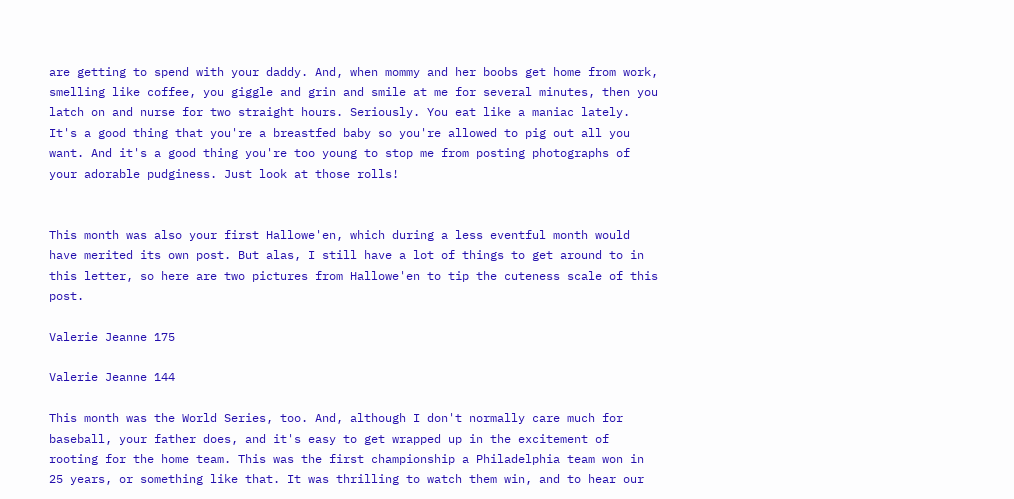are getting to spend with your daddy. And, when mommy and her boobs get home from work, smelling like coffee, you giggle and grin and smile at me for several minutes, then you latch on and nurse for two straight hours. Seriously. You eat like a maniac lately. It's a good thing that you're a breastfed baby so you're allowed to pig out all you want. And it's a good thing you're too young to stop me from posting photographs of your adorable pudginess. Just look at those rolls!


This month was also your first Hallowe'en, which during a less eventful month would have merited its own post. But alas, I still have a lot of things to get around to in this letter, so here are two pictures from Hallowe'en to tip the cuteness scale of this post.

Valerie Jeanne 175

Valerie Jeanne 144

This month was the World Series, too. And, although I don't normally care much for baseball, your father does, and it's easy to get wrapped up in the excitement of rooting for the home team. This was the first championship a Philadelphia team won in 25 years, or something like that. It was thrilling to watch them win, and to hear our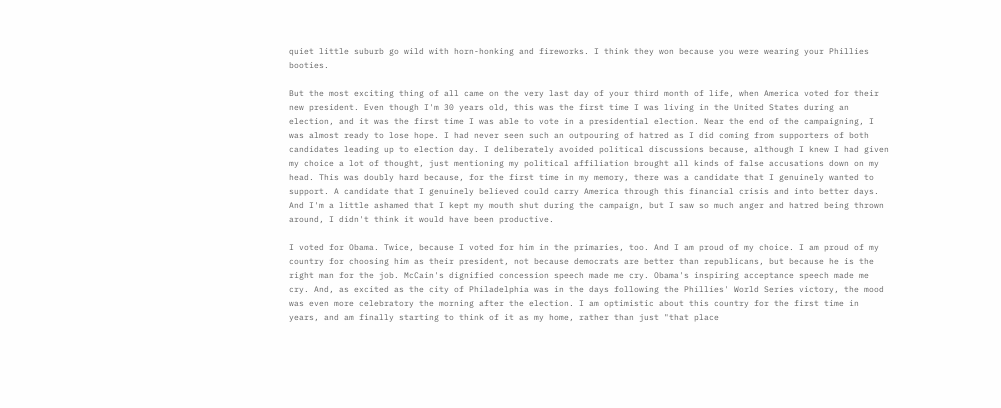quiet little suburb go wild with horn-honking and fireworks. I think they won because you were wearing your Phillies booties.

But the most exciting thing of all came on the very last day of your third month of life, when America voted for their new president. Even though I'm 30 years old, this was the first time I was living in the United States during an election, and it was the first time I was able to vote in a presidential election. Near the end of the campaigning, I was almost ready to lose hope. I had never seen such an outpouring of hatred as I did coming from supporters of both candidates leading up to election day. I deliberately avoided political discussions because, although I knew I had given my choice a lot of thought, just mentioning my political affiliation brought all kinds of false accusations down on my head. This was doubly hard because, for the first time in my memory, there was a candidate that I genuinely wanted to support. A candidate that I genuinely believed could carry America through this financial crisis and into better days. And I'm a little ashamed that I kept my mouth shut during the campaign, but I saw so much anger and hatred being thrown around, I didn't think it would have been productive.

I voted for Obama. Twice, because I voted for him in the primaries, too. And I am proud of my choice. I am proud of my country for choosing him as their president, not because democrats are better than republicans, but because he is the right man for the job. McCain's dignified concession speech made me cry. Obama's inspiring acceptance speech made me cry. And, as excited as the city of Philadelphia was in the days following the Phillies' World Series victory, the mood was even more celebratory the morning after the election. I am optimistic about this country for the first time in years, and am finally starting to think of it as my home, rather than just "that place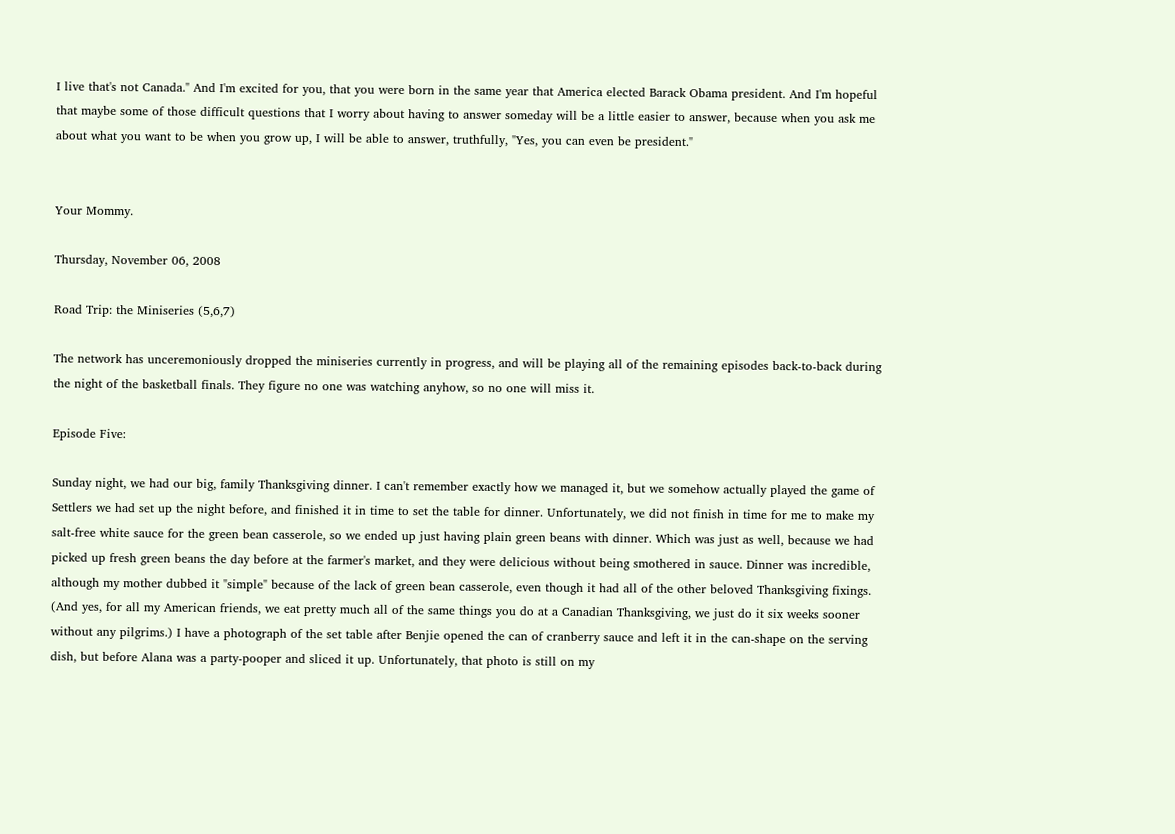I live that's not Canada." And I'm excited for you, that you were born in the same year that America elected Barack Obama president. And I'm hopeful that maybe some of those difficult questions that I worry about having to answer someday will be a little easier to answer, because when you ask me about what you want to be when you grow up, I will be able to answer, truthfully, "Yes, you can even be president."


Your Mommy.

Thursday, November 06, 2008

Road Trip: the Miniseries (5,6,7)

The network has unceremoniously dropped the miniseries currently in progress, and will be playing all of the remaining episodes back-to-back during the night of the basketball finals. They figure no one was watching anyhow, so no one will miss it.

Episode Five:

Sunday night, we had our big, family Thanksgiving dinner. I can't remember exactly how we managed it, but we somehow actually played the game of Settlers we had set up the night before, and finished it in time to set the table for dinner. Unfortunately, we did not finish in time for me to make my salt-free white sauce for the green bean casserole, so we ended up just having plain green beans with dinner. Which was just as well, because we had picked up fresh green beans the day before at the farmer's market, and they were delicious without being smothered in sauce. Dinner was incredible, although my mother dubbed it "simple" because of the lack of green bean casserole, even though it had all of the other beloved Thanksgiving fixings. (And yes, for all my American friends, we eat pretty much all of the same things you do at a Canadian Thanksgiving, we just do it six weeks sooner without any pilgrims.) I have a photograph of the set table after Benjie opened the can of cranberry sauce and left it in the can-shape on the serving dish, but before Alana was a party-pooper and sliced it up. Unfortunately, that photo is still on my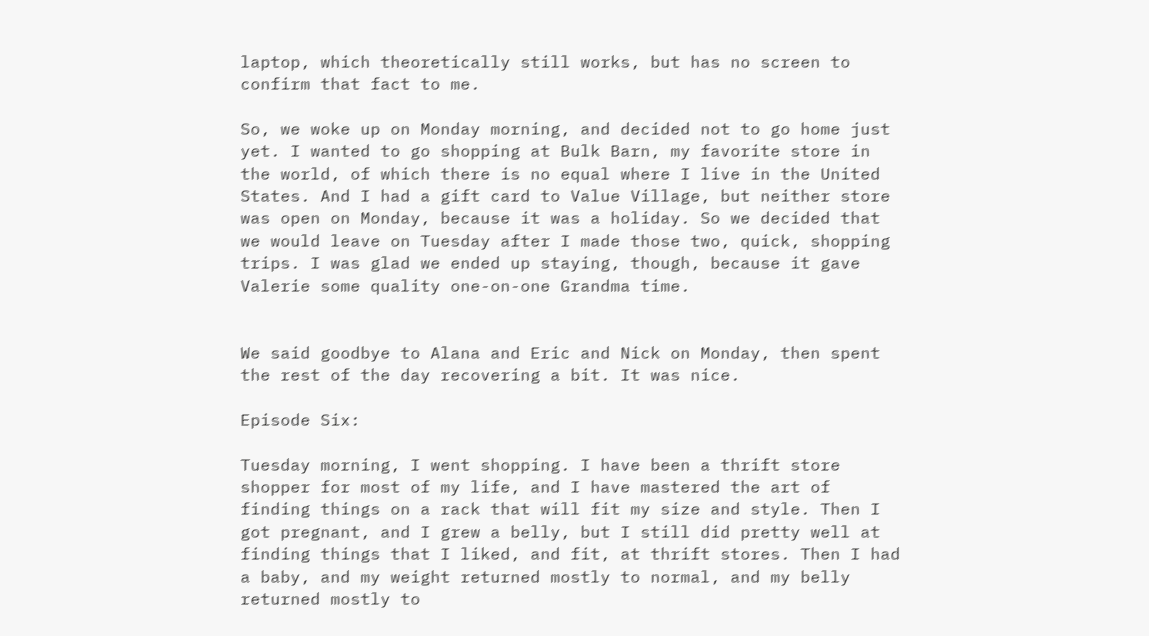laptop, which theoretically still works, but has no screen to confirm that fact to me.

So, we woke up on Monday morning, and decided not to go home just yet. I wanted to go shopping at Bulk Barn, my favorite store in the world, of which there is no equal where I live in the United States. And I had a gift card to Value Village, but neither store was open on Monday, because it was a holiday. So we decided that we would leave on Tuesday after I made those two, quick, shopping trips. I was glad we ended up staying, though, because it gave Valerie some quality one-on-one Grandma time.


We said goodbye to Alana and Eric and Nick on Monday, then spent the rest of the day recovering a bit. It was nice.

Episode Six:

Tuesday morning, I went shopping. I have been a thrift store shopper for most of my life, and I have mastered the art of finding things on a rack that will fit my size and style. Then I got pregnant, and I grew a belly, but I still did pretty well at finding things that I liked, and fit, at thrift stores. Then I had a baby, and my weight returned mostly to normal, and my belly returned mostly to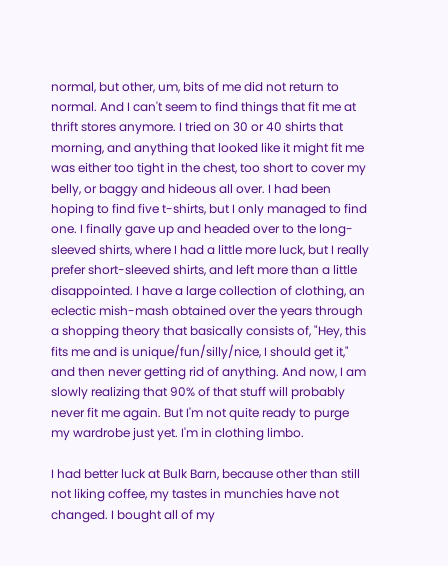normal, but other, um, bits of me did not return to normal. And I can't seem to find things that fit me at thrift stores anymore. I tried on 30 or 40 shirts that morning, and anything that looked like it might fit me was either too tight in the chest, too short to cover my belly, or baggy and hideous all over. I had been hoping to find five t-shirts, but I only managed to find one. I finally gave up and headed over to the long-sleeved shirts, where I had a little more luck, but I really prefer short-sleeved shirts, and left more than a little disappointed. I have a large collection of clothing, an eclectic mish-mash obtained over the years through a shopping theory that basically consists of, "Hey, this fits me and is unique/fun/silly/nice, I should get it," and then never getting rid of anything. And now, I am slowly realizing that 90% of that stuff will probably never fit me again. But I'm not quite ready to purge my wardrobe just yet. I'm in clothing limbo.

I had better luck at Bulk Barn, because other than still not liking coffee, my tastes in munchies have not changed. I bought all of my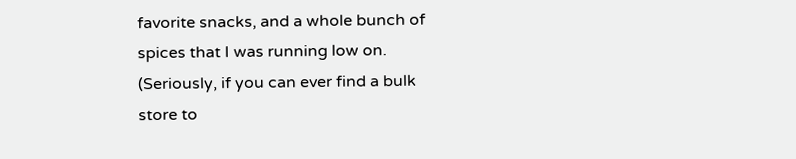favorite snacks, and a whole bunch of spices that I was running low on. (Seriously, if you can ever find a bulk store to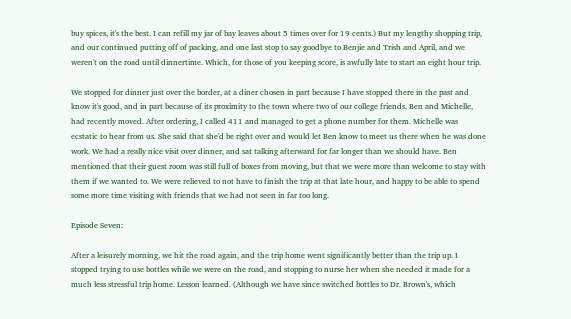buy spices, it's the best. I can refill my jar of bay leaves about 5 times over for 19 cents.) But my lengthy shopping trip, and our continued putting off of packing, and one last stop to say goodbye to Benjie and Trish and April, and we weren't on the road until dinnertime. Which, for those of you keeping score, is awfully late to start an eight hour trip.

We stopped for dinner just over the border, at a diner chosen in part because I have stopped there in the past and know it's good, and in part because of its proximity to the town where two of our college friends, Ben and Michelle, had recently moved. After ordering, I called 411 and managed to get a phone number for them. Michelle was ecstatic to hear from us. She said that she'd be right over and would let Ben know to meet us there when he was done work. We had a really nice visit over dinner, and sat talking afterward for far longer than we should have. Ben mentioned that their guest room was still full of boxes from moving, but that we were more than welcome to stay with them if we wanted to. We were relieved to not have to finish the trip at that late hour, and happy to be able to spend some more time visiting with friends that we had not seen in far too long.

Episode Seven:

After a leisurely morning, we hit the road again, and the trip home went significantly better than the trip up. I stopped trying to use bottles while we were on the road, and stopping to nurse her when she needed it made for a much less stressful trip home. Lesson learned. (Although we have since switched bottles to Dr. Brown's, which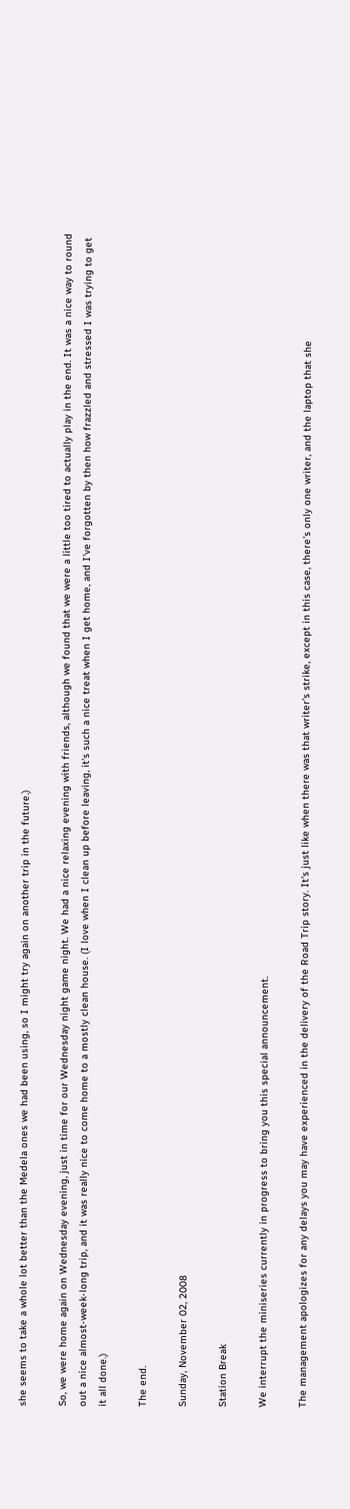she seems to take a whole lot better than the Medela ones we had been using, so I might try again on another trip in the future.)

So, we were home again on Wednesday evening, just in time for our Wednesday night game night. We had a nice relaxing evening with friends, although we found that we were a little too tired to actually play in the end. It was a nice way to round out a nice almost-week-long trip, and it was really nice to come home to a mostly clean house. (I love when I clean up before leaving, it's such a nice treat when I get home, and I've forgotten by then how frazzled and stressed I was trying to get it all done.)

The end.

Sunday, November 02, 2008

Station Break

We interrupt the miniseries currently in progress to bring you this special announcement.

The management apologizes for any delays you may have experienced in the delivery of the Road Trip story. It's just like when there was that writer's strike, except in this case, there's only one writer, and the laptop that she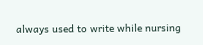always used to write while nursing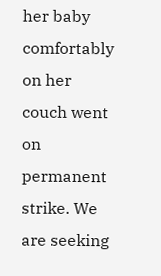her baby comfortably on her couch went on permanent strike. We are seeking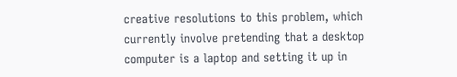creative resolutions to this problem, which currently involve pretending that a desktop computer is a laptop and setting it up in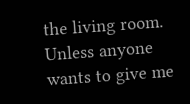the living room. Unless anyone wants to give me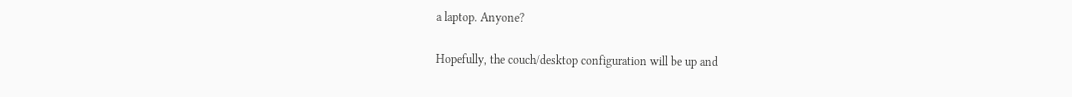a laptop. Anyone?

Hopefully, the couch/desktop configuration will be up and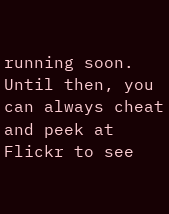running soon. Until then, you can always cheat and peek at Flickr to see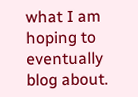what I am hoping to eventually blog about.